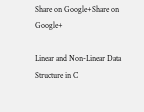Share on Google+Share on Google+

Linear and Non-Linear Data Structure in C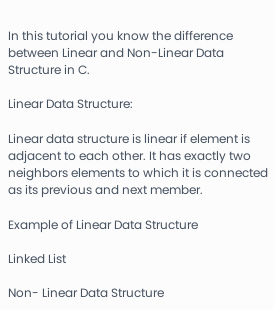In this tutorial you know the difference between Linear and Non-Linear Data Structure in C.

Linear Data Structure:

Linear data structure is linear if element is adjacent to each other. It has exactly two
neighbors elements to which it is connected as its previous and next member.

Example of Linear Data Structure

Linked List

Non- Linear Data Structure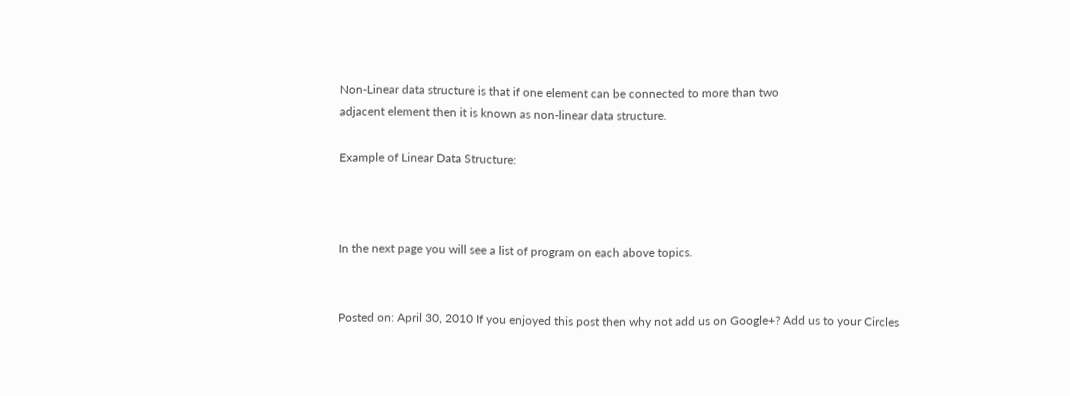Non-Linear data structure is that if one element can be connected to more than two
adjacent element then it is known as non-linear data structure.

Example of Linear Data Structure:



In the next page you will see a list of program on each above topics.


Posted on: April 30, 2010 If you enjoyed this post then why not add us on Google+? Add us to your Circles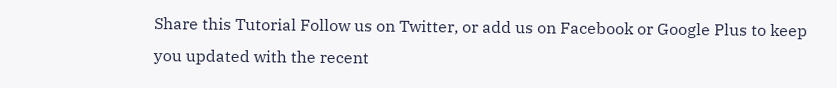Share this Tutorial Follow us on Twitter, or add us on Facebook or Google Plus to keep you updated with the recent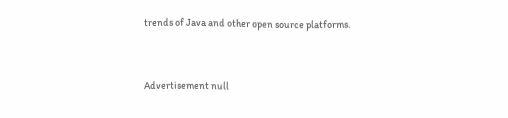trends of Java and other open source platforms.


Advertisement null